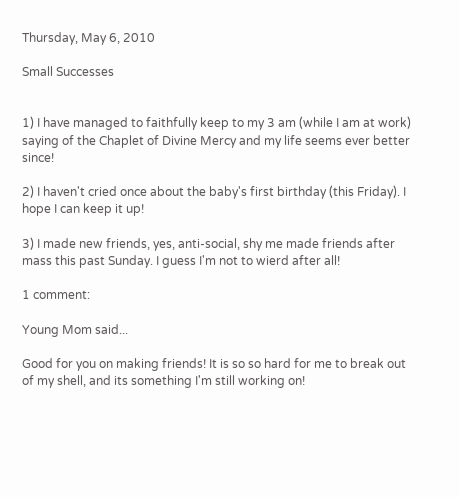Thursday, May 6, 2010

Small Successes


1) I have managed to faithfully keep to my 3 am (while I am at work) saying of the Chaplet of Divine Mercy and my life seems ever better since!

2) I haven't cried once about the baby's first birthday (this Friday). I hope I can keep it up!

3) I made new friends, yes, anti-social, shy me made friends after mass this past Sunday. I guess I'm not to wierd after all!

1 comment:

Young Mom said...

Good for you on making friends! It is so so hard for me to break out of my shell, and its something I'm still working on!